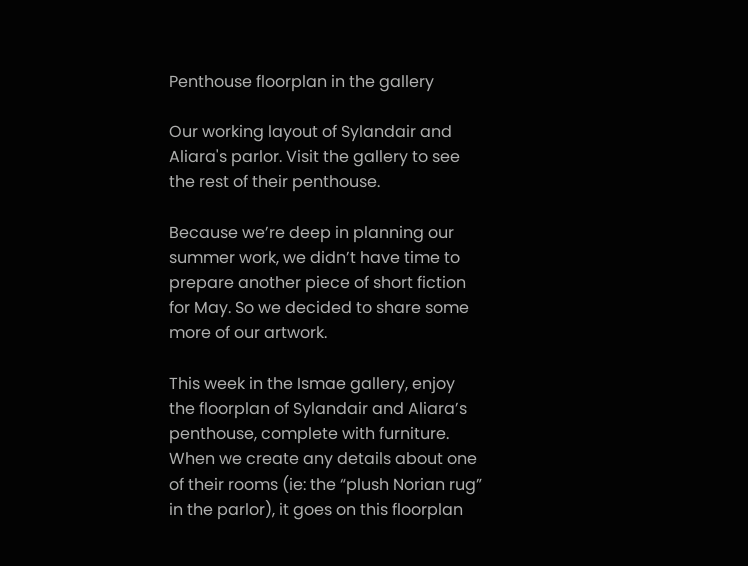Penthouse floorplan in the gallery

Our working layout of Sylandair and Aliara's parlor. Visit the gallery to see the rest of their penthouse.

Because we’re deep in planning our summer work, we didn’t have time to prepare another piece of short fiction for May. So we decided to share some more of our artwork.

This week in the Ismae gallery, enjoy the floorplan of Sylandair and Aliara’s penthouse, complete with furniture. When we create any details about one of their rooms (ie: the “plush Norian rug” in the parlor), it goes on this floorplan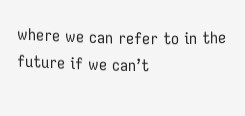where we can refer to in the future if we can’t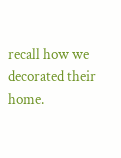recall how we decorated their home.